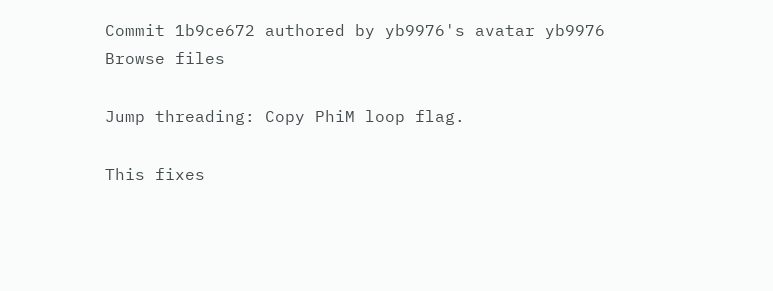Commit 1b9ce672 authored by yb9976's avatar yb9976
Browse files

Jump threading: Copy PhiM loop flag.

This fixes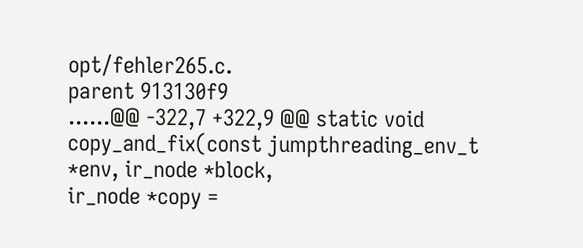opt/fehler265.c.
parent 913130f9
......@@ -322,7 +322,9 @@ static void copy_and_fix(const jumpthreading_env_t *env, ir_node *block,
ir_node *copy =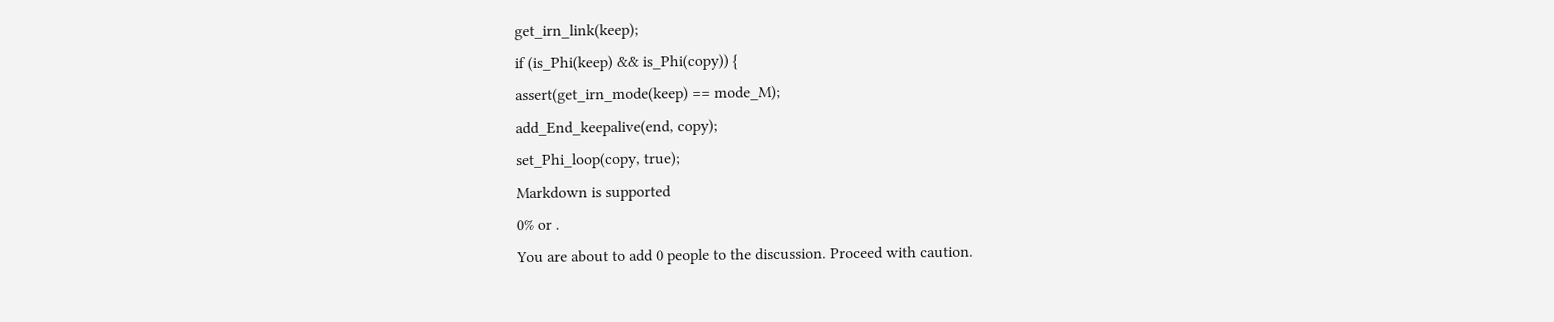get_irn_link(keep);
if (is_Phi(keep) && is_Phi(copy)) {
assert(get_irn_mode(keep) == mode_M);
add_End_keepalive(end, copy);
set_Phi_loop(copy, true);
Markdown is supported
0% or .
You are about to add 0 people to the discussion. Proceed with caution.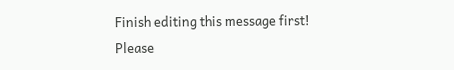Finish editing this message first!
Please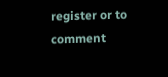register or to comment